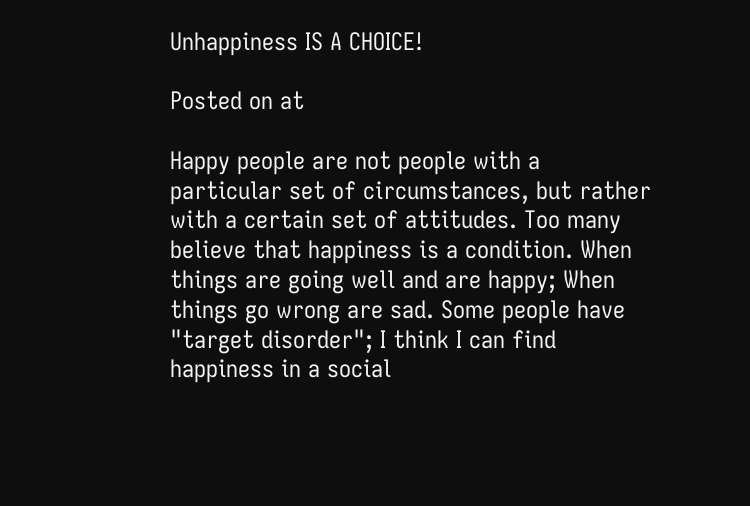Unhappiness IS A CHOICE!

Posted on at

Happy people are not people with a particular set of circumstances, but rather with a certain set of attitudes. Too many believe that happiness is a condition. When things are going well and are happy; When things go wrong are sad. Some people have "target disorder"; I think I can find happiness in a social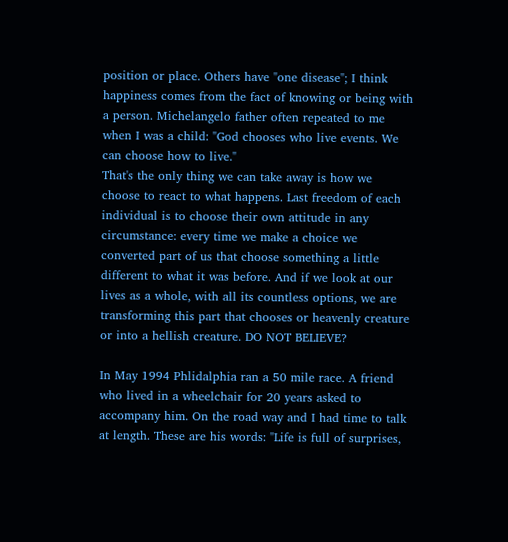position or place. Others have "one disease"; I think happiness comes from the fact of knowing or being with a person. Michelangelo father often repeated to me when I was a child: "God chooses who live events. We can choose how to live."
That's the only thing we can take away is how we choose to react to what happens. Last freedom of each individual is to choose their own attitude in any circumstance: every time we make a choice we converted part of us that choose something a little different to what it was before. And if we look at our lives as a whole, with all its countless options, we are transforming this part that chooses or heavenly creature or into a hellish creature. DO NOT BELIEVE?

In May 1994 Phlidalphia ran a 50 mile race. A friend who lived in a wheelchair for 20 years asked to accompany him. On the road way and I had time to talk at length. These are his words: "Life is full of surprises,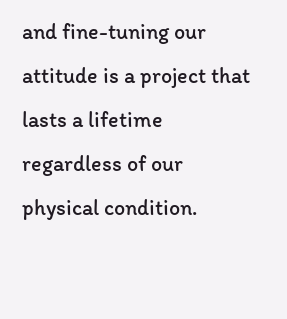and fine-tuning our attitude is a project that lasts a lifetime regardless of our physical condition.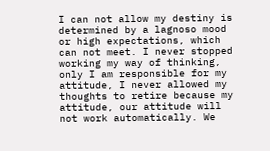I can not allow my destiny is determined by a lagnoso mood or high expectations, which can not meet. I never stopped working my way of thinking, only I am responsible for my attitude, I never allowed my thoughts to retire because my attitude, our attitude will not work automatically. We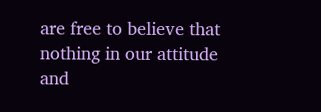are free to believe that nothing in our attitude and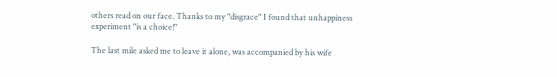others read on our face. Thanks to my "disgrace" I found that unhappiness experiment "is a choice!"

The last mile asked me to leave it alone, was accompanied by his wife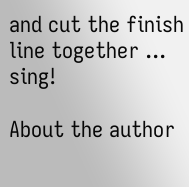and cut the finish line together ... sing!

About the author